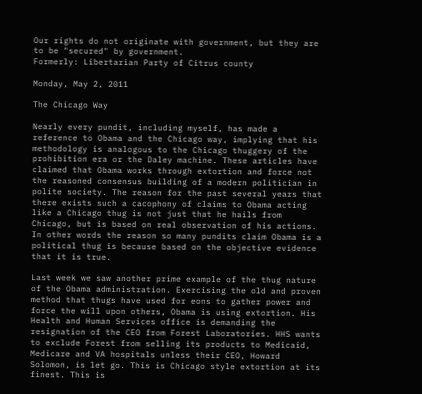Our rights do not originate with government, but they are to be "secured" by government.
Formerly: Libertarian Party of Citrus county

Monday, May 2, 2011

The Chicago Way

Nearly every pundit, including myself, has made a reference to Obama and the Chicago way, implying that his methodology is analogous to the Chicago thuggery of the prohibition era or the Daley machine. These articles have claimed that Obama works through extortion and force not the reasoned consensus building of a modern politician in polite society. The reason for the past several years that there exists such a cacophony of claims to Obama acting like a Chicago thug is not just that he hails from Chicago, but is based on real observation of his actions. In other words the reason so many pundits claim Obama is a political thug is because based on the objective evidence that it is true.

Last week we saw another prime example of the thug nature of the Obama administration. Exercising the old and proven method that thugs have used for eons to gather power and force the will upon others, Obama is using extortion. His Health and Human Services office is demanding the resignation of the CEO from Forest Laboratories. HHS wants to exclude Forest from selling its products to Medicaid, Medicare and VA hospitals unless their CEO, Howard Solomon, is let go. This is Chicago style extortion at its finest. This is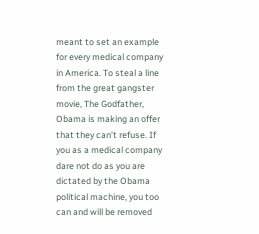meant to set an example for every medical company in America. To steal a line from the great gangster movie, The Godfather, Obama is making an offer that they can’t refuse. If you as a medical company dare not do as you are dictated by the Obama political machine, you too can and will be removed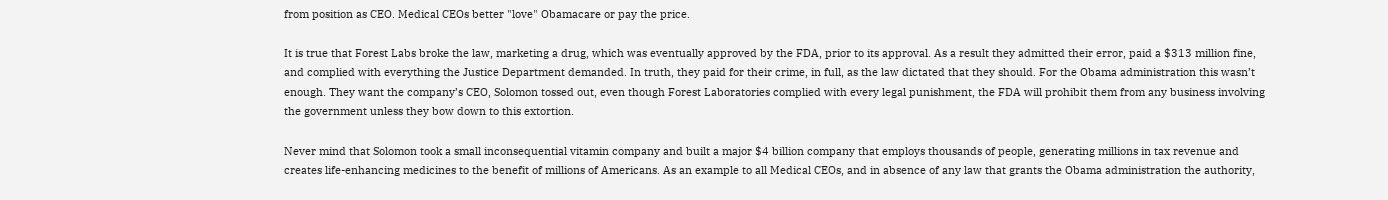from position as CEO. Medical CEOs better "love" Obamacare or pay the price.

It is true that Forest Labs broke the law, marketing a drug, which was eventually approved by the FDA, prior to its approval. As a result they admitted their error, paid a $313 million fine, and complied with everything the Justice Department demanded. In truth, they paid for their crime, in full, as the law dictated that they should. For the Obama administration this wasn’t enough. They want the company’s CEO, Solomon tossed out, even though Forest Laboratories complied with every legal punishment, the FDA will prohibit them from any business involving the government unless they bow down to this extortion.

Never mind that Solomon took a small inconsequential vitamin company and built a major $4 billion company that employs thousands of people, generating millions in tax revenue and creates life-enhancing medicines to the benefit of millions of Americans. As an example to all Medical CEOs, and in absence of any law that grants the Obama administration the authority,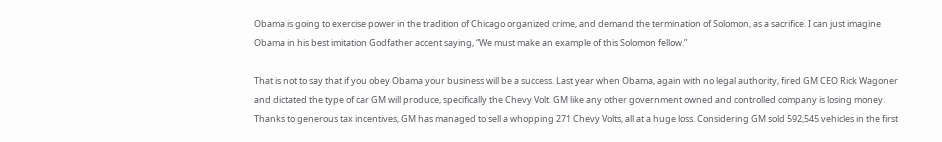Obama is going to exercise power in the tradition of Chicago organized crime, and demand the termination of Solomon, as a sacrifice. I can just imagine Obama in his best imitation Godfather accent saying, “We must make an example of this Solomon fellow.”

That is not to say that if you obey Obama your business will be a success. Last year when Obama, again with no legal authority, fired GM CEO Rick Wagoner and dictated the type of car GM will produce, specifically the Chevy Volt. GM like any other government owned and controlled company is losing money. Thanks to generous tax incentives, GM has managed to sell a whopping 271 Chevy Volts, all at a huge loss. Considering GM sold 592,545 vehicles in the first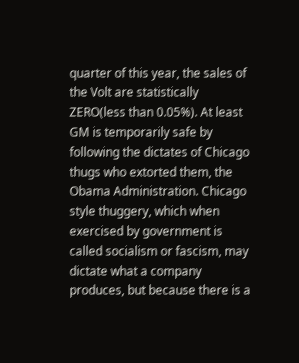quarter of this year, the sales of the Volt are statistically ZERO(less than 0.05%). At least GM is temporarily safe by following the dictates of Chicago thugs who extorted them, the Obama Administration. Chicago style thuggery, which when exercised by government is called socialism or fascism, may dictate what a company produces, but because there is a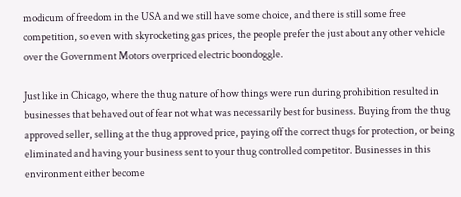modicum of freedom in the USA and we still have some choice, and there is still some free competition, so even with skyrocketing gas prices, the people prefer the just about any other vehicle over the Government Motors overpriced electric boondoggle.

Just like in Chicago, where the thug nature of how things were run during prohibition resulted in businesses that behaved out of fear not what was necessarily best for business. Buying from the thug approved seller, selling at the thug approved price, paying off the correct thugs for protection, or being eliminated and having your business sent to your thug controlled competitor. Businesses in this environment either become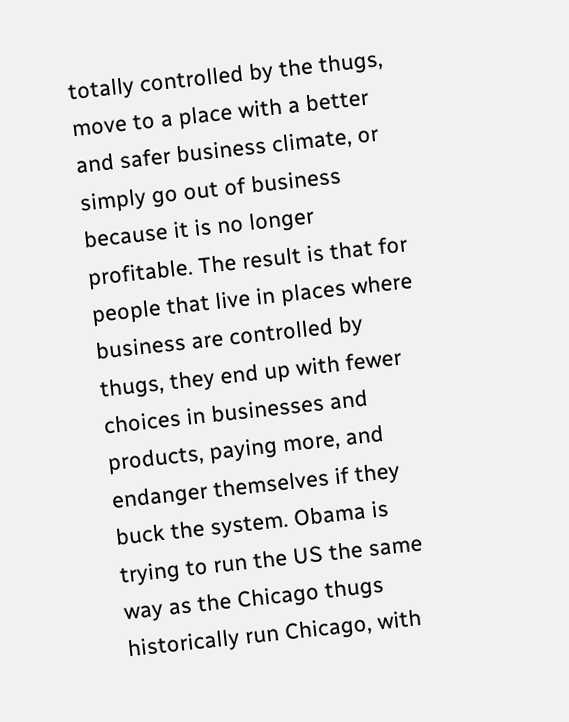totally controlled by the thugs, move to a place with a better and safer business climate, or simply go out of business because it is no longer profitable. The result is that for people that live in places where business are controlled by thugs, they end up with fewer choices in businesses and products, paying more, and endanger themselves if they buck the system. Obama is trying to run the US the same way as the Chicago thugs historically run Chicago, with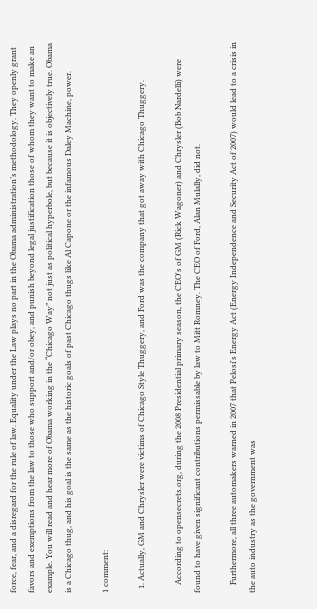force, fear, and a disregard for the rule of law. Equality under the Law plays no part in the Obama administration’s methodology. They openly grant favors and exemptions from the law to those who support and/or obey, and punish beyond legal justification those of whom they want to make an example. You will read and hear more of Obama working in the “Chicago Way” not just as political hyperbole, but because it is objectively true. Obama is a Chicago thug, and his goal is the same as the historic goals of past Chicago thugs like Al Capone or the infamous Daley Machine, power.

1 comment:

  1. Actually, GM and Chrysler were victims of Chicago Style Thuggery, and Ford was the company that got away with Chicago Thuggery.

    According to opensecrets.org, during the 2008 Presidential primary season, the CEO's of GM (Rick Wagoner) and Chrysler (Bob Nardelli) were found to have given significant contributions permissable by law to Mitt Romney. The CEO of Ford, Alan Mulally, did not.

    Furthermore, all three automakers warned in 2007 that Pelosi's Energy Act (Energy Independence and Security Act of 2007) would lead to a crisis in the auto industry as the government was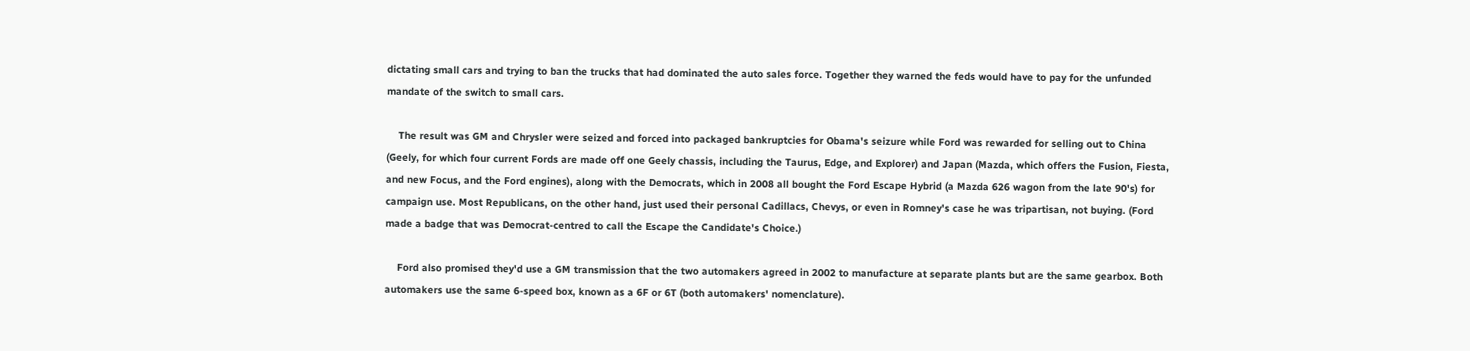dictating small cars and trying to ban the trucks that had dominated the auto sales force. Together they warned the feds would have to pay for the unfunded mandate of the switch to small cars.

    The result was GM and Chrysler were seized and forced into packaged bankruptcies for Obama's seizure while Ford was rewarded for selling out to China (Geely, for which four current Fords are made off one Geely chassis, including the Taurus, Edge, and Explorer) and Japan (Mazda, which offers the Fusion, Fiesta, and new Focus, and the Ford engines), along with the Democrats, which in 2008 all bought the Ford Escape Hybrid (a Mazda 626 wagon from the late 90's) for campaign use. Most Republicans, on the other hand, just used their personal Cadillacs, Chevys, or even in Romney's case he was tripartisan, not buying. (Ford made a badge that was Democrat-centred to call the Escape the Candidate's Choice.)

    Ford also promised they'd use a GM transmission that the two automakers agreed in 2002 to manufacture at separate plants but are the same gearbox. Both automakers use the same 6-speed box, known as a 6F or 6T (both automakers' nomenclature).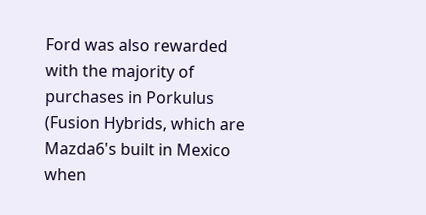Ford was also rewarded with the majority of purchases in Porkulus (Fusion Hybrids, which are Mazda6's built in Mexico when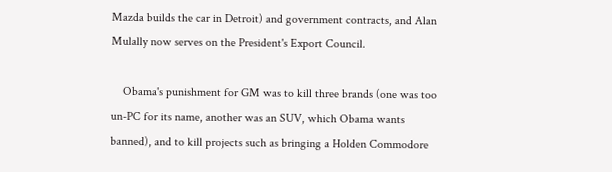Mazda builds the car in Detroit) and government contracts, and Alan Mulally now serves on the President's Export Council.

    Obama's punishment for GM was to kill three brands (one was too un-PC for its name, another was an SUV, which Obama wants banned), and to kill projects such as bringing a Holden Commodore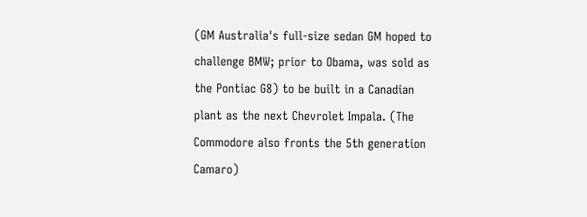(GM Australia's full-size sedan GM hoped to challenge BMW; prior to Obama, was sold as the Pontiac G8) to be built in a Canadian plant as the next Chevrolet Impala. (The Commodore also fronts the 5th generation Camaro)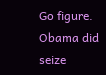Go figure. Obama did seize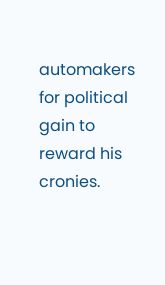automakers for political gain to reward his cronies.